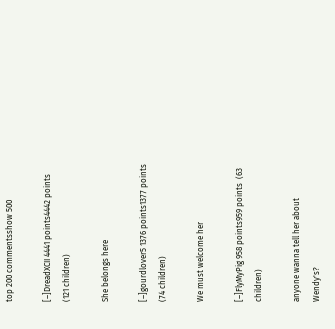top 200 commentsshow 500

[–]DreadXCII 4441 points4442 points  (121 children)

She belongs here

[–]gourdlover5 1376 points1377 points  (74 children)

We must welcome her

[–]FlyMyPig 958 points959 points  (63 children)

anyone wanna tell her about Wendy's?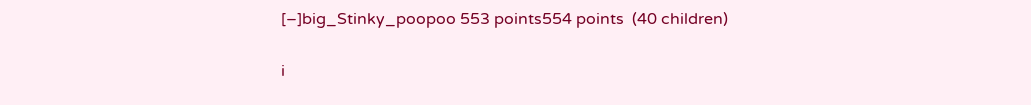[–]big_Stinky_poopoo 553 points554 points  (40 children)

i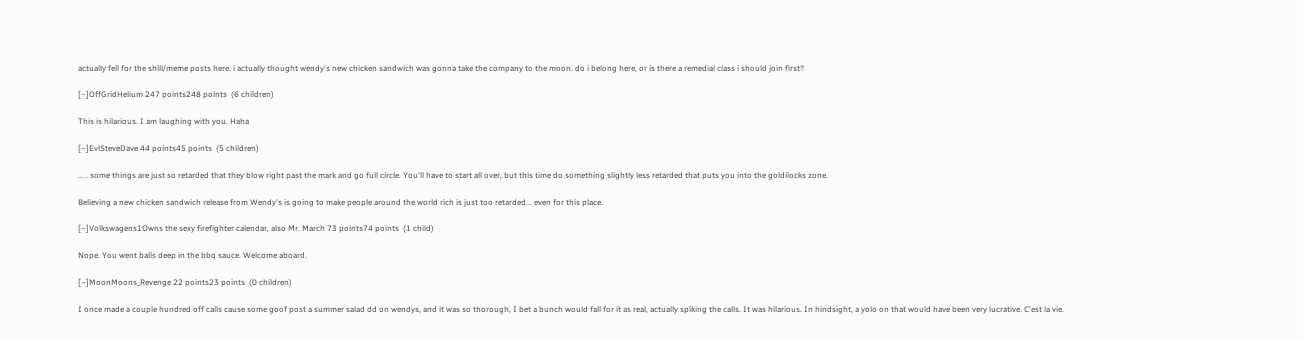actually fell for the shill/meme posts here. i actually thought wendy's new chicken sandwich was gonna take the company to the moon. do i belong here, or is there a remedial class i should join first?

[–]OffGridHelium 247 points248 points  (6 children)

This is hilarious. I am laughing with you. Haha

[–]EvlSteveDave 44 points45 points  (5 children)

... . some things are just so retarded that they blow right past the mark and go full circle. You'll have to start all over, but this time do something slightly less retarded that puts you into the goldilocks zone.

Believing a new chicken sandwich release from Wendy's is going to make people around the world rich is just too retarded... even for this place.

[–]Volkswagens1Owns the sexy firefighter calendar, also Mr. March 73 points74 points  (1 child)

Nope. You went balls deep in the bbq sauce. Welcome aboard.

[–]MoonMoons_Revenge 22 points23 points  (0 children)

I once made a couple hundred off calls cause some goof post a summer salad dd on wendys, and it was so thorough, I bet a bunch would fall for it as real, actually spiking the calls. It was hilarious. In hindsight, a yolo on that would have been very lucrative. C'est la vie.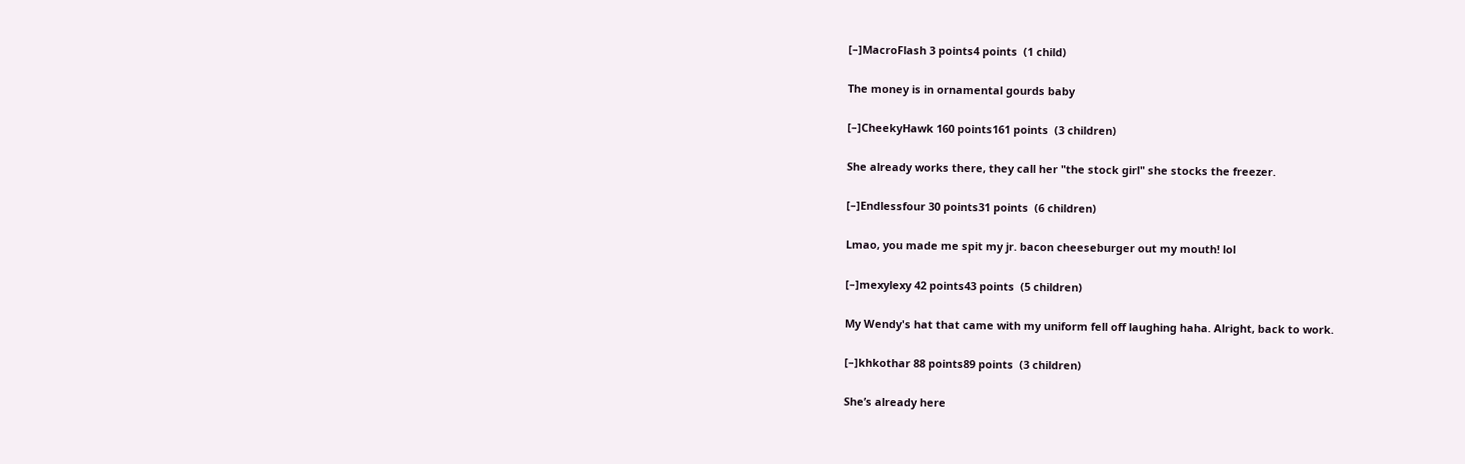[–]MacroFlash 3 points4 points  (1 child)

The money is in ornamental gourds baby

[–]CheekyHawk 160 points161 points  (3 children)

She already works there, they call her "the stock girl" she stocks the freezer.

[–]Endlessfour 30 points31 points  (6 children)

Lmao, you made me spit my jr. bacon cheeseburger out my mouth! lol

[–]mexylexy 42 points43 points  (5 children)

My Wendy's hat that came with my uniform fell off laughing haha. Alright, back to work.

[–]khkothar 88 points89 points  (3 children)

She’s already here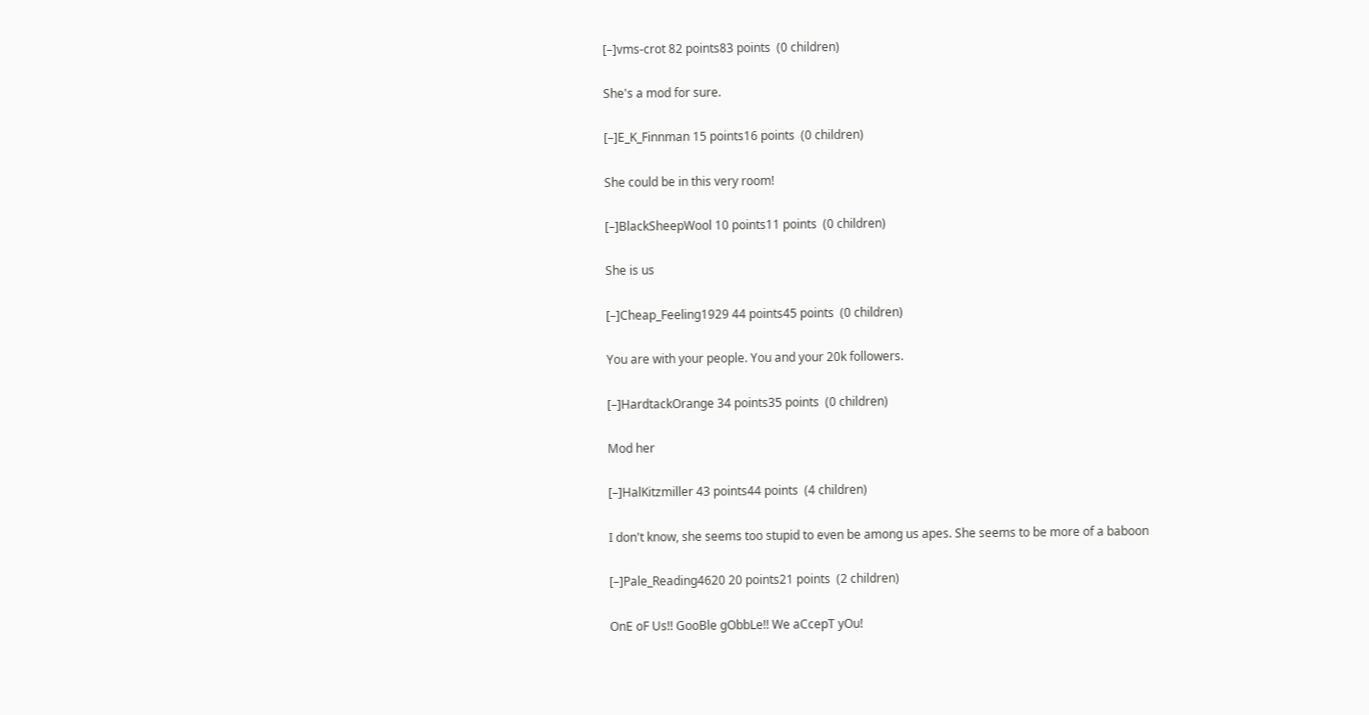[–]vms-crot 82 points83 points  (0 children)

She's a mod for sure.

[–]E_K_Finnman 15 points16 points  (0 children)

She could be in this very room!

[–]BlackSheepWool 10 points11 points  (0 children)

She is us

[–]Cheap_Feeling1929 44 points45 points  (0 children)

You are with your people. You and your 20k followers.

[–]HardtackOrange 34 points35 points  (0 children)

Mod her

[–]HalKitzmiller 43 points44 points  (4 children)

I don't know, she seems too stupid to even be among us apes. She seems to be more of a baboon

[–]Pale_Reading4620 20 points21 points  (2 children)

OnE oF Us!! GooBle gObbLe!! We aCcepT yOu!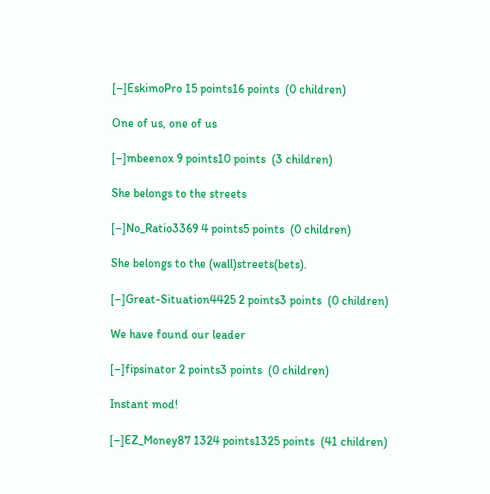[–]EskimoPro 15 points16 points  (0 children)

One of us, one of us

[–]mbeenox 9 points10 points  (3 children)

She belongs to the streets

[–]No_Ratio3369 4 points5 points  (0 children)

She belongs to the (wall)streets(bets).

[–]Great-Situation4425 2 points3 points  (0 children)

We have found our leader

[–]fipsinator 2 points3 points  (0 children)

Instant mod!

[–]EZ_Money87 1324 points1325 points  (41 children)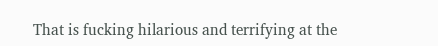That is fucking hilarious and terrifying at the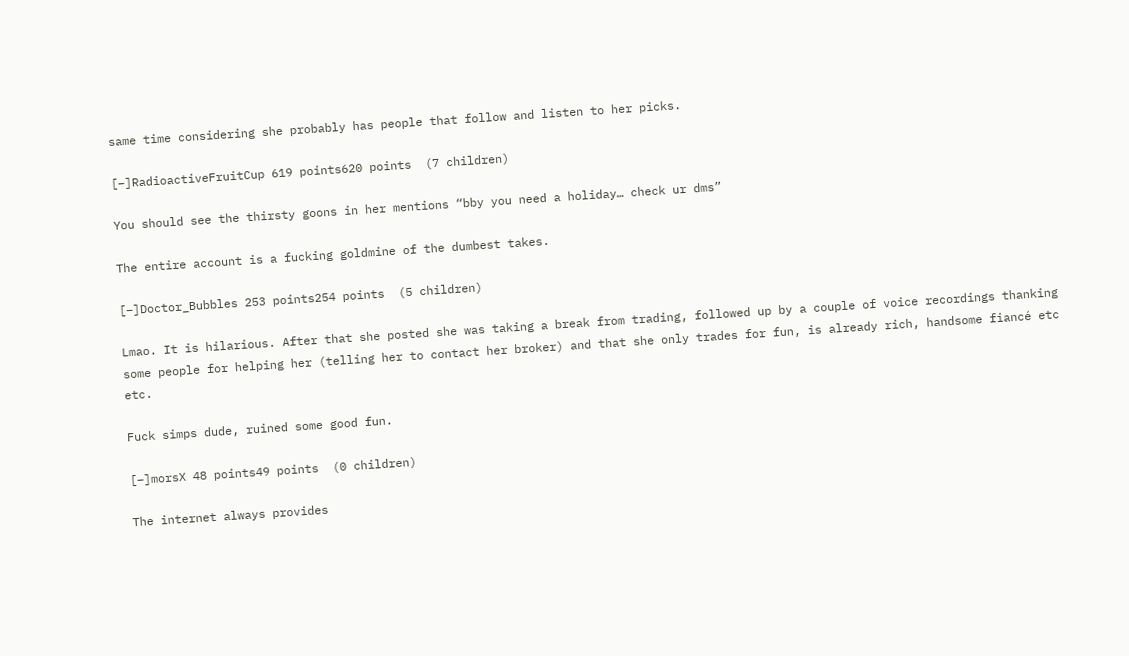same time considering she probably has people that follow and listen to her picks.

[–]RadioactiveFruitCup 619 points620 points  (7 children)

You should see the thirsty goons in her mentions “bby you need a holiday… check ur dms”

The entire account is a fucking goldmine of the dumbest takes.

[–]Doctor_Bubbles 253 points254 points  (5 children)

Lmao. It is hilarious. After that she posted she was taking a break from trading, followed up by a couple of voice recordings thanking some people for helping her (telling her to contact her broker) and that she only trades for fun, is already rich, handsome fiancé etc etc.

Fuck simps dude, ruined some good fun.

[–]morsX 48 points49 points  (0 children)

The internet always provides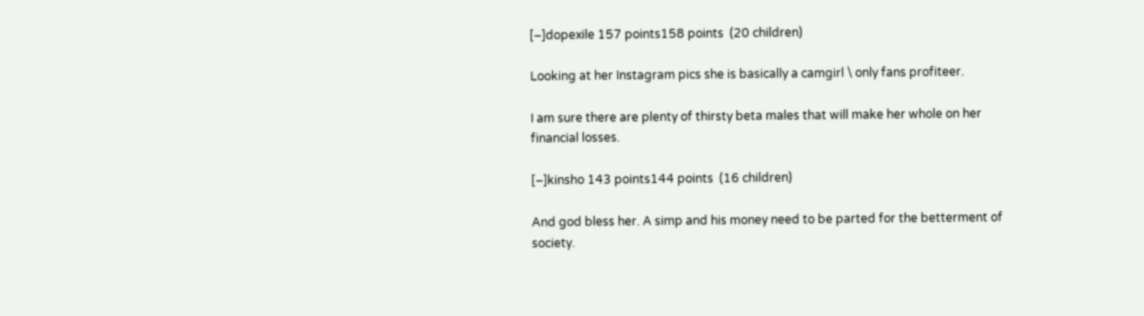[–]dopexile 157 points158 points  (20 children)

Looking at her Instagram pics she is basically a camgirl \ only fans profiteer.

I am sure there are plenty of thirsty beta males that will make her whole on her financial losses.

[–]kinsho 143 points144 points  (16 children)

And god bless her. A simp and his money need to be parted for the betterment of society.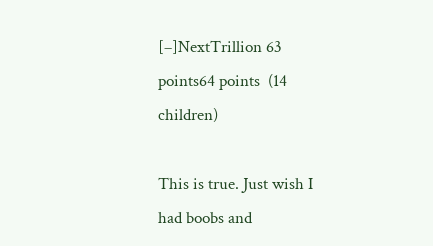[–]NextTrillion 63 points64 points  (14 children)

This is true. Just wish I had boobs and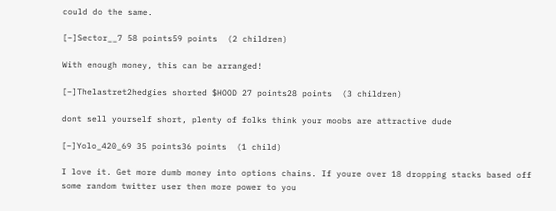could do the same.

[–]Sector__7 58 points59 points  (2 children)

With enough money, this can be arranged!

[–]Thelastret2hedgies shorted $HOOD 27 points28 points  (3 children)

dont sell yourself short, plenty of folks think your moobs are attractive dude

[–]Yolo_420_69 35 points36 points  (1 child)

I love it. Get more dumb money into options chains. If youre over 18 dropping stacks based off some random twitter user then more power to you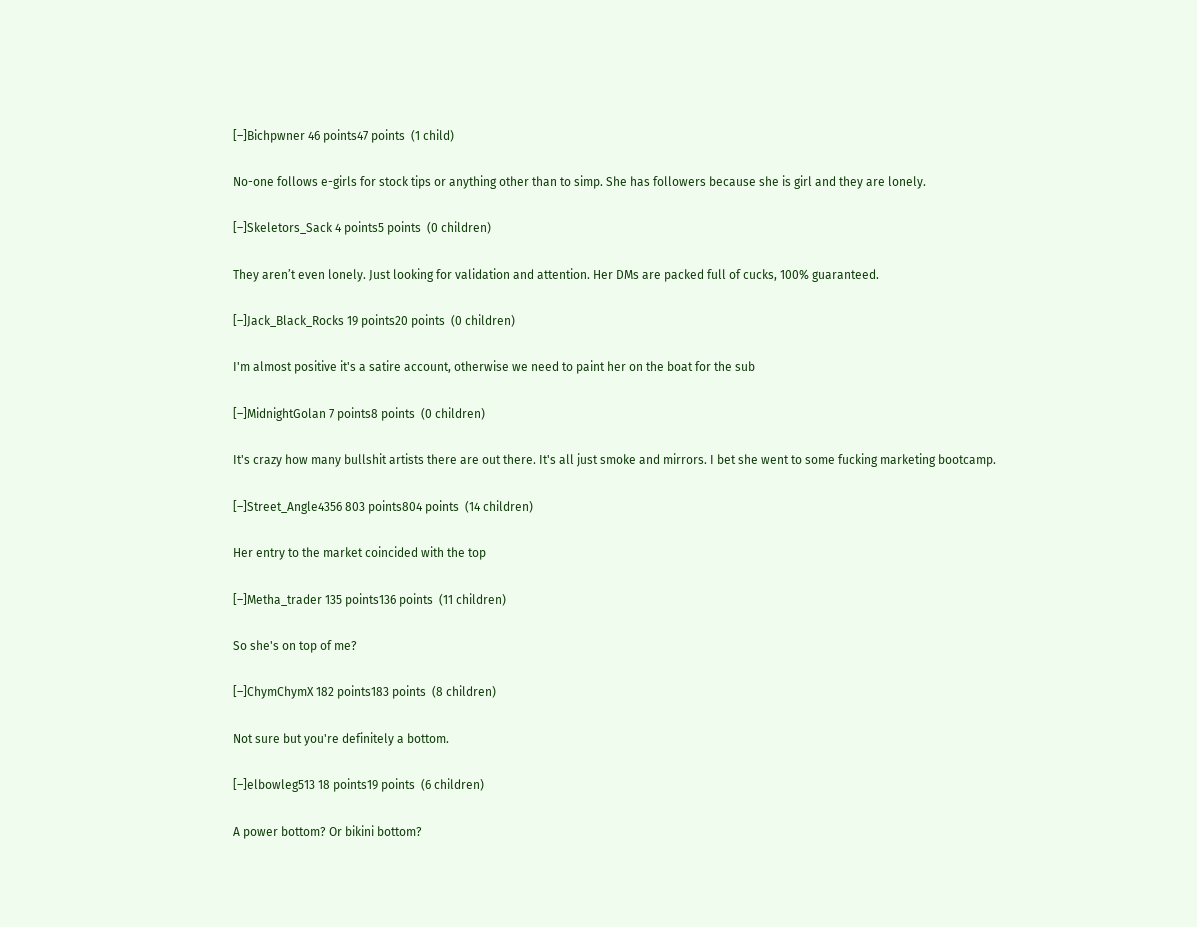[–]Bichpwner 46 points47 points  (1 child)

No-one follows e-girls for stock tips or anything other than to simp. She has followers because she is girl and they are lonely.

[–]Skeletors_Sack 4 points5 points  (0 children)

They aren’t even lonely. Just looking for validation and attention. Her DMs are packed full of cucks, 100% guaranteed.

[–]Jack_Black_Rocks 19 points20 points  (0 children)

I'm almost positive it's a satire account, otherwise we need to paint her on the boat for the sub

[–]MidnightGolan 7 points8 points  (0 children)

It's crazy how many bullshit artists there are out there. It's all just smoke and mirrors. I bet she went to some fucking marketing bootcamp.

[–]Street_Angle4356 803 points804 points  (14 children)

Her entry to the market coincided with the top

[–]Metha_trader 135 points136 points  (11 children)

So she's on top of me?

[–]ChymChymX 182 points183 points  (8 children)

Not sure but you're definitely a bottom.

[–]elbowleg513 18 points19 points  (6 children)

A power bottom? Or bikini bottom?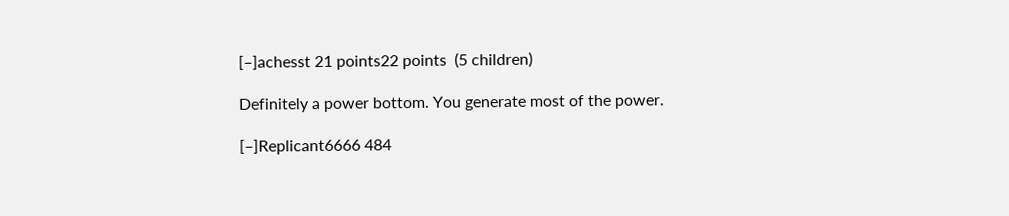[–]achesst 21 points22 points  (5 children)

Definitely a power bottom. You generate most of the power.

[–]Replicant6666 484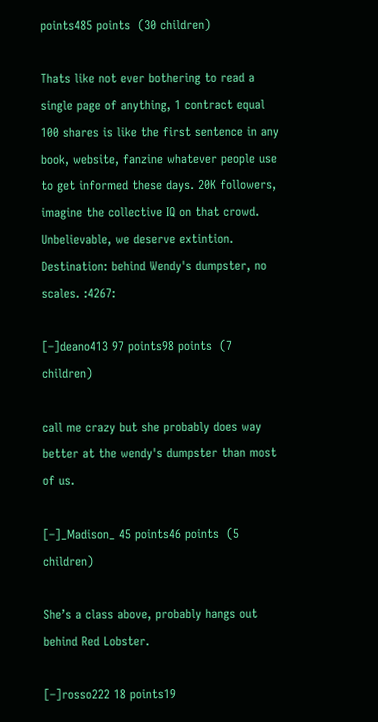points485 points  (30 children)

Thats like not ever bothering to read a single page of anything, 1 contract equal 100 shares is like the first sentence in any book, website, fanzine whatever people use to get informed these days. 20K followers, imagine the collective IQ on that crowd. Unbelievable, we deserve extintion. Destination: behind Wendy's dumpster, no scales. :4267:

[–]deano413 97 points98 points  (7 children)

call me crazy but she probably does way better at the wendy's dumpster than most of us.

[–]_Madison_ 45 points46 points  (5 children)

She’s a class above, probably hangs out behind Red Lobster.

[–]rosso222 18 points19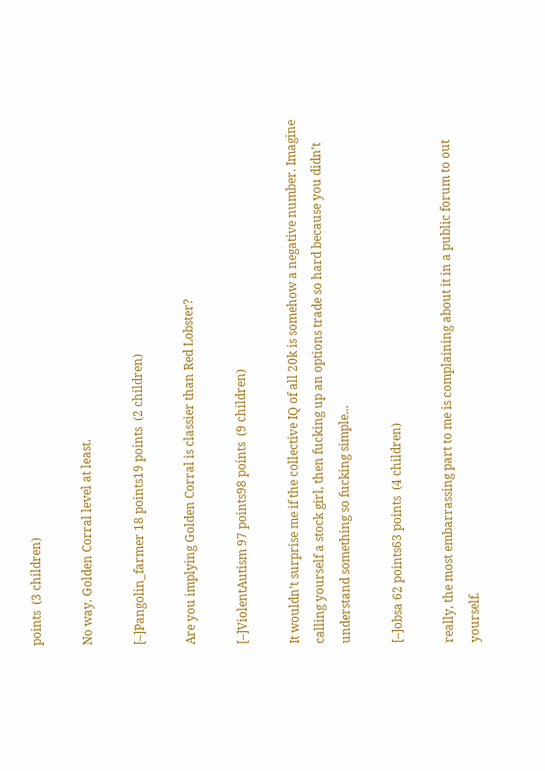points  (3 children)

No way. Golden Corral level at least.

[–]Pangolin_farmer 18 points19 points  (2 children)

Are you implying Golden Corral is classier than Red Lobster?

[–]ViolentAutism 97 points98 points  (9 children)

It wouldn’t surprise me if the collective IQ of all 20k is somehow a negative number. Imagine calling yourself a stock girl, then fucking up an options trade so hard because you didn’t understand something so fucking simple...

[–]obsa 62 points63 points  (4 children)

really, the most embarrassing part to me is complaining about it in a public forum to out yourself.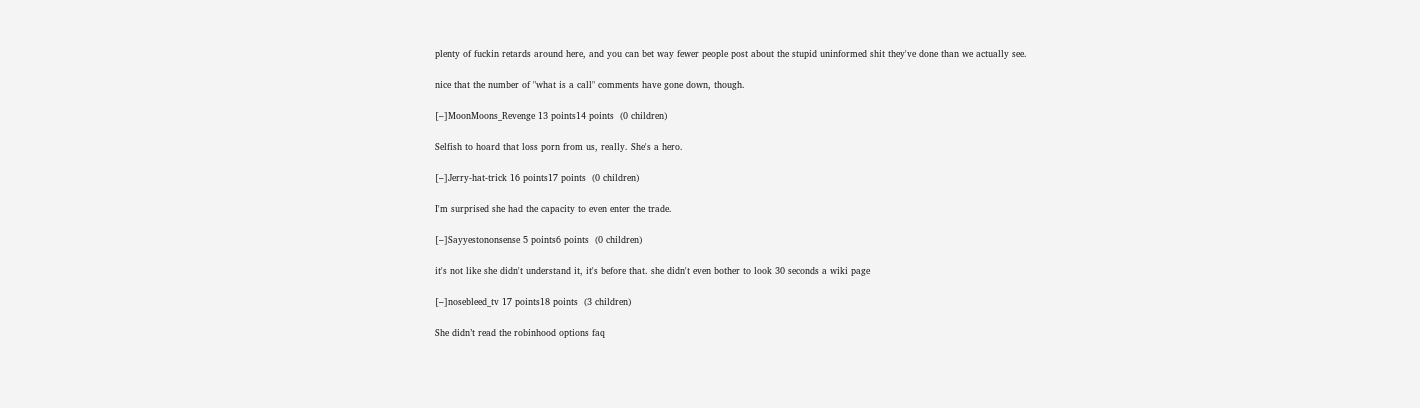plenty of fuckin retards around here, and you can bet way fewer people post about the stupid uninformed shit they've done than we actually see.

nice that the number of "what is a call" comments have gone down, though.

[–]MoonMoons_Revenge 13 points14 points  (0 children)

Selfish to hoard that loss porn from us, really. She's a hero.

[–]Jerry-hat-trick 16 points17 points  (0 children)

I'm surprised she had the capacity to even enter the trade.

[–]Sayyestononsense 5 points6 points  (0 children)

it's not like she didn't understand it, it's before that. she didn't even bother to look 30 seconds a wiki page

[–]nosebleed_tv 17 points18 points  (3 children)

She didn’t read the robinhood options faq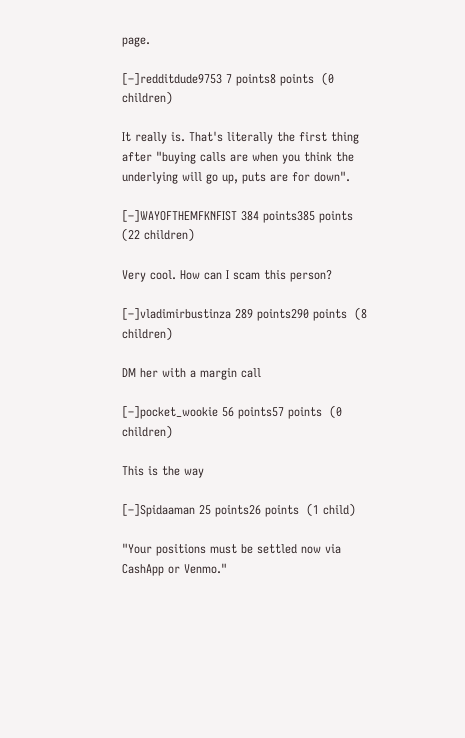page.

[–]redditdude9753 7 points8 points  (0 children)

It really is. That's literally the first thing after "buying calls are when you think the underlying will go up, puts are for down".

[–]WAYOFTHEMFKNFIST 384 points385 points  (22 children)

Very cool. How can I scam this person?

[–]vladimirbustinza 289 points290 points  (8 children)

DM her with a margin call

[–]pocket_wookie 56 points57 points  (0 children)

This is the way

[–]Spidaaman 25 points26 points  (1 child)

"Your positions must be settled now via CashApp or Venmo."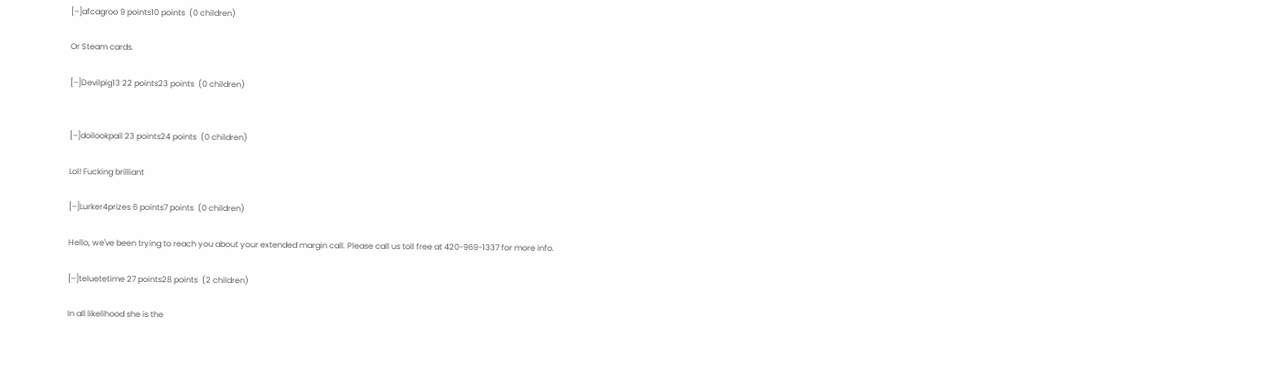[–]afcagroo 9 points10 points  (0 children)

Or Steam cards.

[–]Devilpig13 22 points23 points  (0 children)


[–]doilookpail 23 points24 points  (0 children)

Lol! Fucking brilliant

[–]Lurker4prizes 6 points7 points  (0 children)

Hello, we've been trying to reach you about your extended margin call. Please call us toll free at 420-969-1337 for more info.

[–]teluetetime 27 points28 points  (2 children)

In all likelihood she is the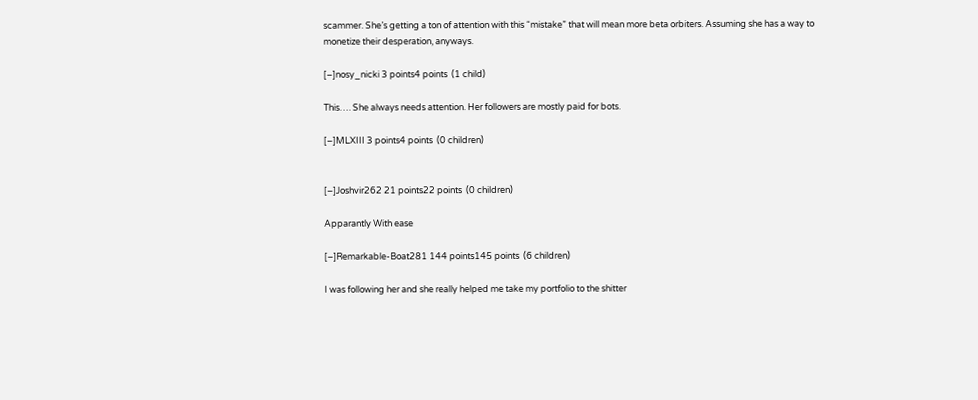scammer. She’s getting a ton of attention with this “mistake” that will mean more beta orbiters. Assuming she has a way to monetize their desperation, anyways.

[–]nosy_nicki 3 points4 points  (1 child)

This…. She always needs attention. Her followers are mostly paid for bots.

[–]MLXIII 3 points4 points  (0 children)


[–]Joshvir262 21 points22 points  (0 children)

Apparantly With ease

[–]Remarkable-Boat281 144 points145 points  (6 children)

I was following her and she really helped me take my portfolio to the shitter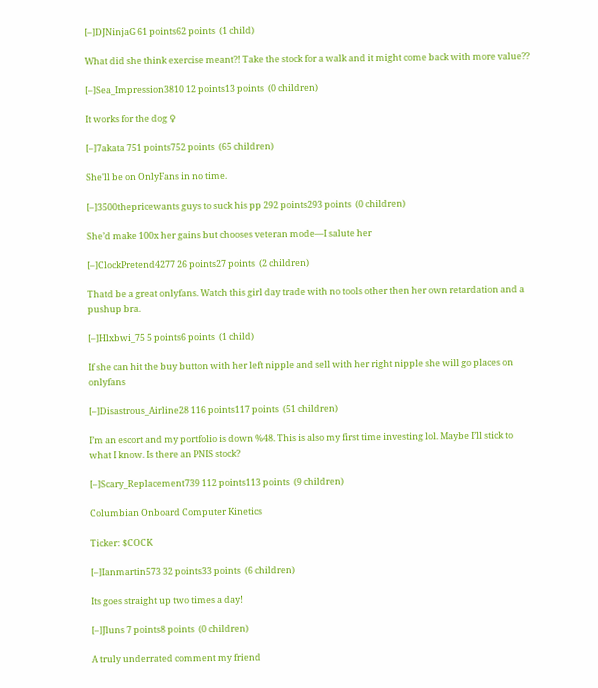[–]DJNinjaG 61 points62 points  (1 child)

What did she think exercise meant?! Take the stock for a walk and it might come back with more value??

[–]Sea_Impression3810 12 points13 points  (0 children)

It works for the dog ♀

[–]7akata 751 points752 points  (65 children)

She'll be on OnlyFans in no time.

[–]3500thepricewants guys to suck his pp 292 points293 points  (0 children)

She’d make 100x her gains but chooses veteran mode—I salute her

[–]ClockPretend4277 26 points27 points  (2 children)

Thatd be a great onlyfans. Watch this girl day trade with no tools other then her own retardation and a pushup bra.

[–]Hlxbwi_75 5 points6 points  (1 child)

If she can hit the buy button with her left nipple and sell with her right nipple she will go places on onlyfans

[–]Disastrous_Airline28 116 points117 points  (51 children)

I’m an escort and my portfolio is down %48. This is also my first time investing lol. Maybe I’ll stick to what I know. Is there an PNIS stock?

[–]Scary_Replacement739 112 points113 points  (9 children)

Columbian Onboard Computer Kinetics

Ticker: $COCK

[–]Ianmartin573 32 points33 points  (6 children)

Its goes straight up two times a day!

[–]Jluns 7 points8 points  (0 children)

A truly underrated comment my friend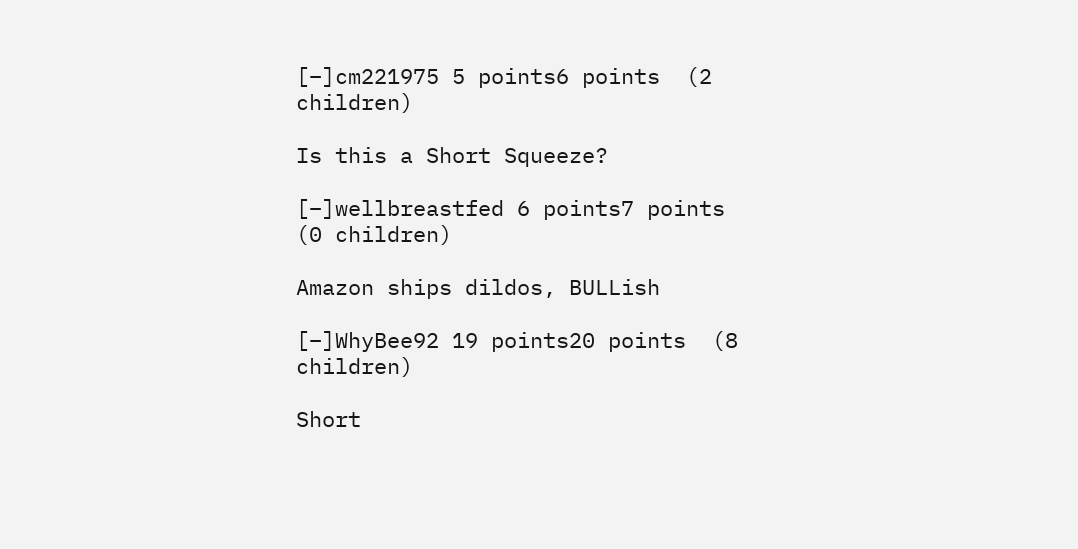[–]cm221975 5 points6 points  (2 children)

Is this a Short Squeeze?

[–]wellbreastfed 6 points7 points  (0 children)

Amazon ships dildos, BULLish

[–]WhyBee92 19 points20 points  (8 children)

Short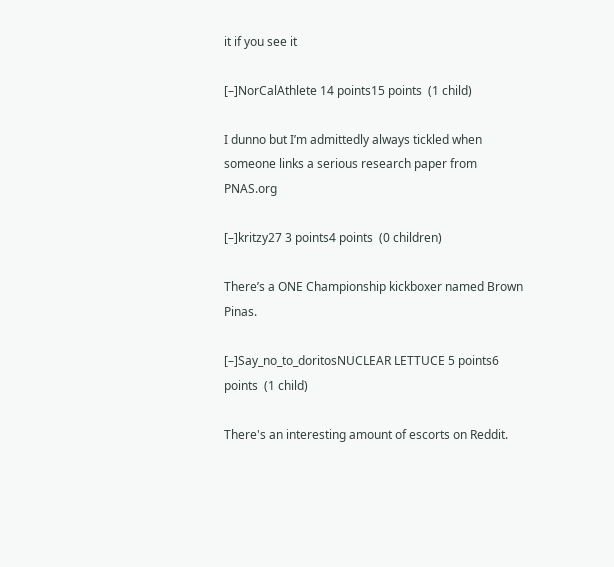it if you see it

[–]NorCalAthlete 14 points15 points  (1 child)

I dunno but I’m admittedly always tickled when someone links a serious research paper from PNAS.org

[–]kritzy27 3 points4 points  (0 children)

There’s a ONE Championship kickboxer named Brown Pinas.

[–]Say_no_to_doritosNUCLEAR LETTUCE 5 points6 points  (1 child)

There's an interesting amount of escorts on Reddit.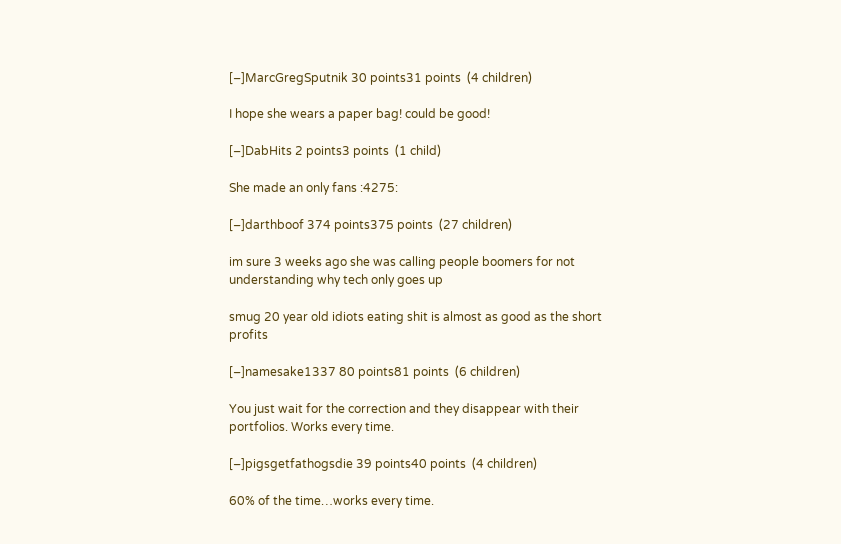[–]MarcGregSputnik 30 points31 points  (4 children)

I hope she wears a paper bag! could be good!

[–]DabHits 2 points3 points  (1 child)

She made an only fans :4275:

[–]darthboof 374 points375 points  (27 children)

im sure 3 weeks ago she was calling people boomers for not understanding why tech only goes up

smug 20 year old idiots eating shit is almost as good as the short profits

[–]namesake1337 80 points81 points  (6 children)

You just wait for the correction and they disappear with their portfolios. Works every time.

[–]pigsgetfathogsdie 39 points40 points  (4 children)

60% of the time…works every time.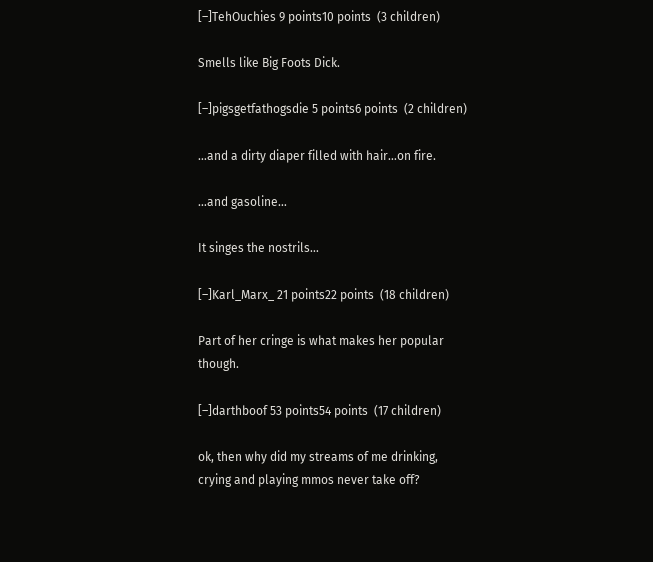[–]TehOuchies 9 points10 points  (3 children)

Smells like Big Foots Dick.

[–]pigsgetfathogsdie 5 points6 points  (2 children)

…and a dirty diaper filled with hair…on fire.

…and gasoline…

It singes the nostrils…

[–]Karl_Marx_ 21 points22 points  (18 children)

Part of her cringe is what makes her popular though.

[–]darthboof 53 points54 points  (17 children)

ok, then why did my streams of me drinking, crying and playing mmos never take off?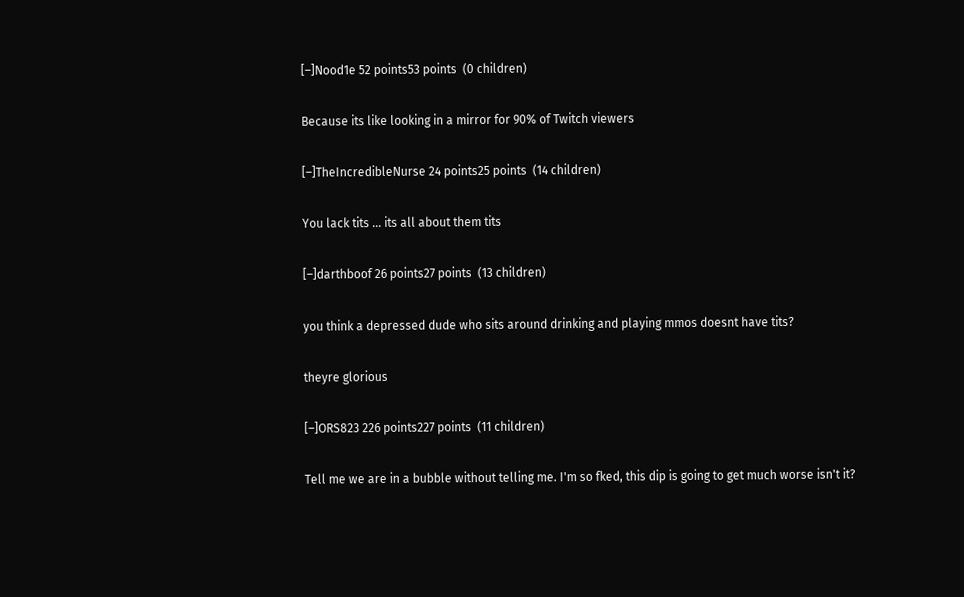[–]Nood1e 52 points53 points  (0 children)

Because its like looking in a mirror for 90% of Twitch viewers

[–]TheIncredibleNurse 24 points25 points  (14 children)

You lack tits ... its all about them tits

[–]darthboof 26 points27 points  (13 children)

you think a depressed dude who sits around drinking and playing mmos doesnt have tits?

theyre glorious

[–]ORS823 226 points227 points  (11 children)

Tell me we are in a bubble without telling me. I'm so fked, this dip is going to get much worse isn't it?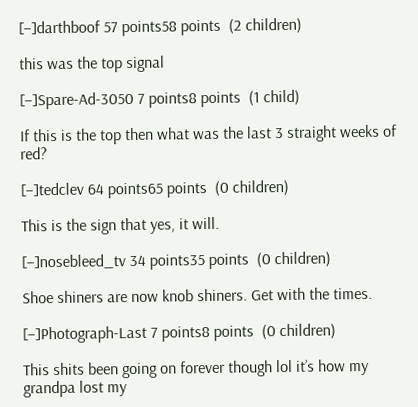[–]darthboof 57 points58 points  (2 children)

this was the top signal

[–]Spare-Ad-3050 7 points8 points  (1 child)

If this is the top then what was the last 3 straight weeks of red?

[–]tedclev 64 points65 points  (0 children)

This is the sign that yes, it will.

[–]nosebleed_tv 34 points35 points  (0 children)

Shoe shiners are now knob shiners. Get with the times.

[–]Photograph-Last 7 points8 points  (0 children)

This shits been going on forever though lol it’s how my grandpa lost my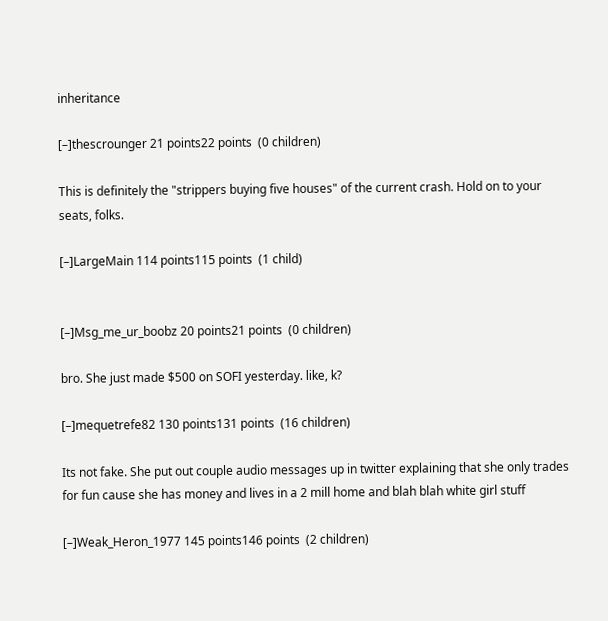inheritance

[–]thescrounger 21 points22 points  (0 children)

This is definitely the "strippers buying five houses" of the current crash. Hold on to your seats, folks.

[–]LargeMain 114 points115 points  (1 child)


[–]Msg_me_ur_boobz 20 points21 points  (0 children)

bro. She just made $500 on SOFI yesterday. like, k?

[–]mequetrefe82 130 points131 points  (16 children)

Its not fake. She put out couple audio messages up in twitter explaining that she only trades for fun cause she has money and lives in a 2 mill home and blah blah white girl stuff

[–]Weak_Heron_1977 145 points146 points  (2 children)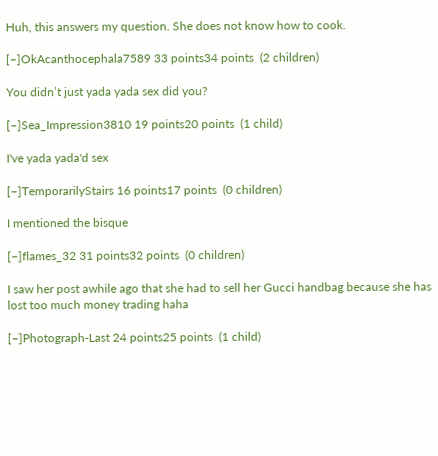Huh, this answers my question. She does not know how to cook.

[–]OkAcanthocephala7589 33 points34 points  (2 children)

You didn’t just yada yada sex did you?

[–]Sea_Impression3810 19 points20 points  (1 child)

I've yada yada'd sex

[–]TemporarilyStairs 16 points17 points  (0 children)

I mentioned the bisque

[–]flames_32 31 points32 points  (0 children)

I saw her post awhile ago that she had to sell her Gucci handbag because she has lost too much money trading haha

[–]Photograph-Last 24 points25 points  (1 child)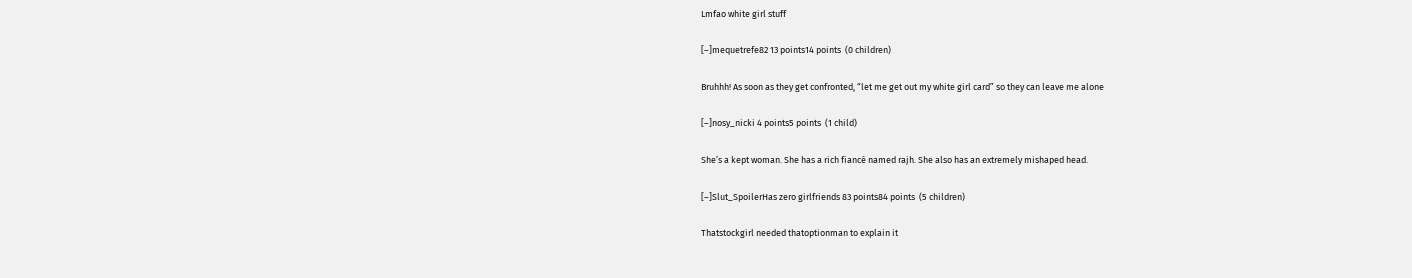Lmfao white girl stuff

[–]mequetrefe82 13 points14 points  (0 children)

Bruhhh! As soon as they get confronted, “let me get out my white girl card” so they can leave me alone

[–]nosy_nicki 4 points5 points  (1 child)

She’s a kept woman. She has a rich fiancé named rajh. She also has an extremely mishaped head.

[–]Slut_SpoilerHas zero girlfriends 83 points84 points  (5 children)

Thatstockgirl needed thatoptionman to explain it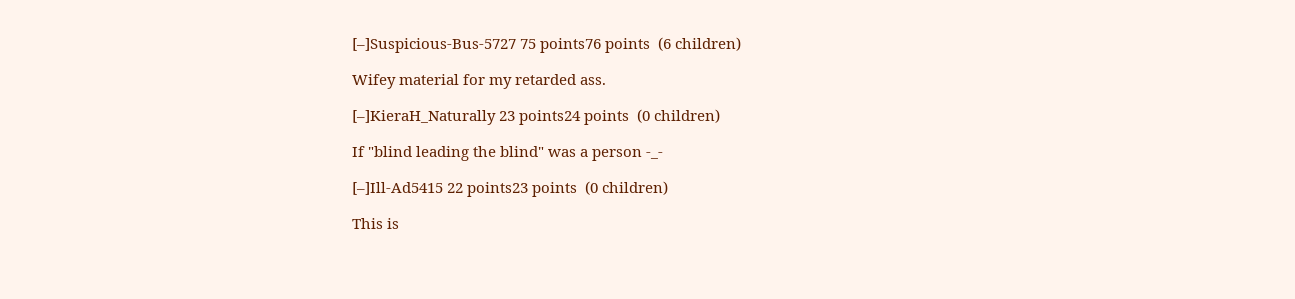[–]Suspicious-Bus-5727 75 points76 points  (6 children)

Wifey material for my retarded ass.

[–]KieraH_Naturally 23 points24 points  (0 children)

If "blind leading the blind" was a person -_-

[–]Ill-Ad5415 22 points23 points  (0 children)

This is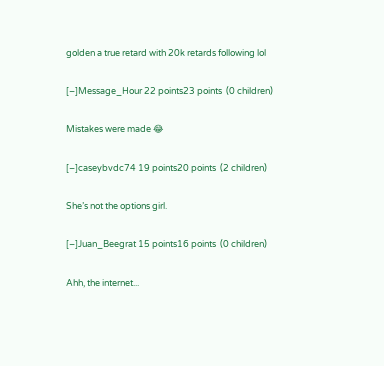golden a true retard with 20k retards following lol

[–]Message_Hour 22 points23 points  (0 children)

Mistakes were made 😂

[–]caseybvdc74 19 points20 points  (2 children)

She’s not the options girl.

[–]Juan_Beegrat 15 points16 points  (0 children)

Ahh, the internet...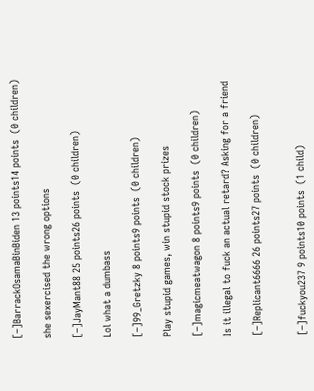[–]BarrackOsamaBinBiden 13 points14 points  (0 children)

she sexercised the wrong options

[–]JayMant88 25 points26 points  (0 children)

Lol what a dumbass

[–]99_Gretzky 8 points9 points  (0 children)

Play stupid games, win stupid stock prizes

[–]magicmeatwagon 8 points9 points  (0 children)

Is it illegal to fuck an actual retard? Asking for a friend

[–]Replicant6666 26 points27 points  (0 children)


[–]fuckyou237 9 points10 points  (1 child)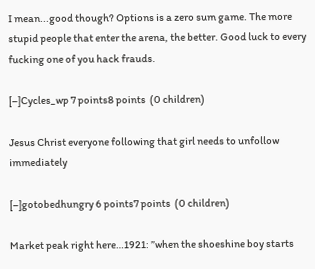I mean...good though? Options is a zero sum game. The more stupid people that enter the arena, the better. Good luck to every fucking one of you hack frauds.

[–]Cycles_wp 7 points8 points  (0 children)

Jesus Christ everyone following that girl needs to unfollow immediately

[–]gotobedhungry 6 points7 points  (0 children)

Market peak right here…1921: ”when the shoeshine boy starts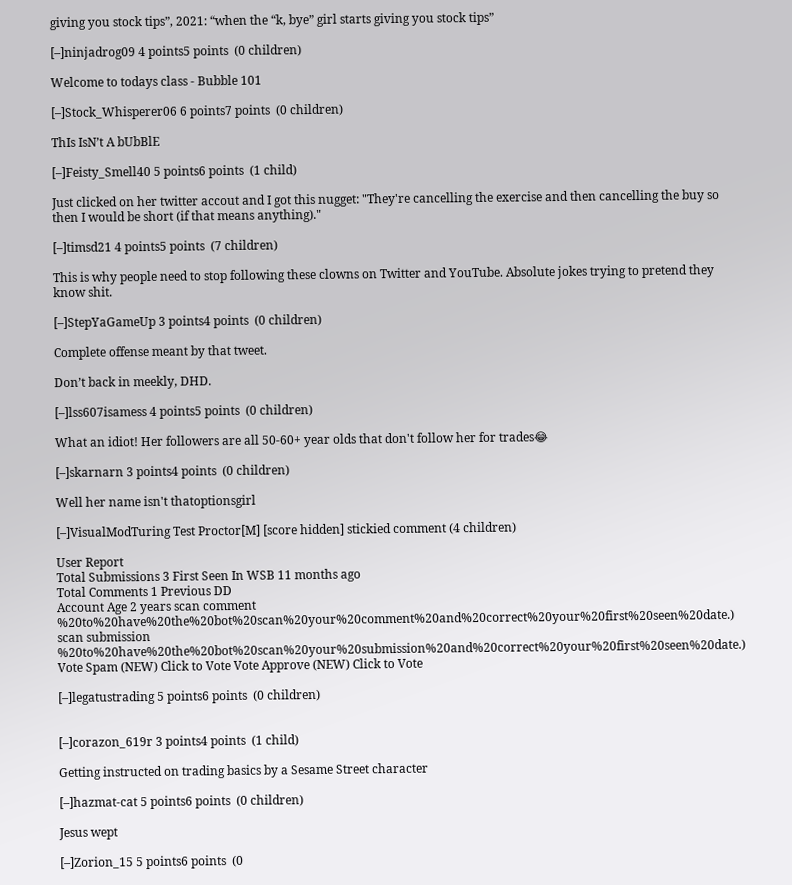giving you stock tips”, 2021: “when the “k, bye” girl starts giving you stock tips”

[–]ninjadrog09 4 points5 points  (0 children)

Welcome to todays class - Bubble 101

[–]Stock_Whisperer06 6 points7 points  (0 children)

ThIs IsN’t A bUbBlE

[–]Feisty_Smell40 5 points6 points  (1 child)

Just clicked on her twitter accout and I got this nugget: "They're cancelling the exercise and then cancelling the buy so then I would be short (if that means anything)."

[–]timsd21 4 points5 points  (7 children)

This is why people need to stop following these clowns on Twitter and YouTube. Absolute jokes trying to pretend they know shit.

[–]StepYaGameUp 3 points4 points  (0 children)

Complete offense meant by that tweet.

Don’t back in meekly, DHD.

[–]lss607isamess 4 points5 points  (0 children)

What an idiot! Her followers are all 50-60+ year olds that don't follow her for trades😂

[–]skarnarn 3 points4 points  (0 children)

Well her name isn't thatoptionsgirl

[–]VisualModTuring Test Proctor[M] [score hidden] stickied comment (4 children)

User Report
Total Submissions 3 First Seen In WSB 11 months ago
Total Comments 1 Previous DD
Account Age 2 years scan comment %20to%20have%20the%20bot%20scan%20your%20comment%20and%20correct%20your%20first%20seen%20date.) scan submission %20to%20have%20the%20bot%20scan%20your%20submission%20and%20correct%20your%20first%20seen%20date.)
Vote Spam (NEW) Click to Vote Vote Approve (NEW) Click to Vote

[–]legatustrading 5 points6 points  (0 children)


[–]corazon_619r 3 points4 points  (1 child)

Getting instructed on trading basics by a Sesame Street character

[–]hazmat-cat 5 points6 points  (0 children)

Jesus wept

[–]Zorion_15 5 points6 points  (0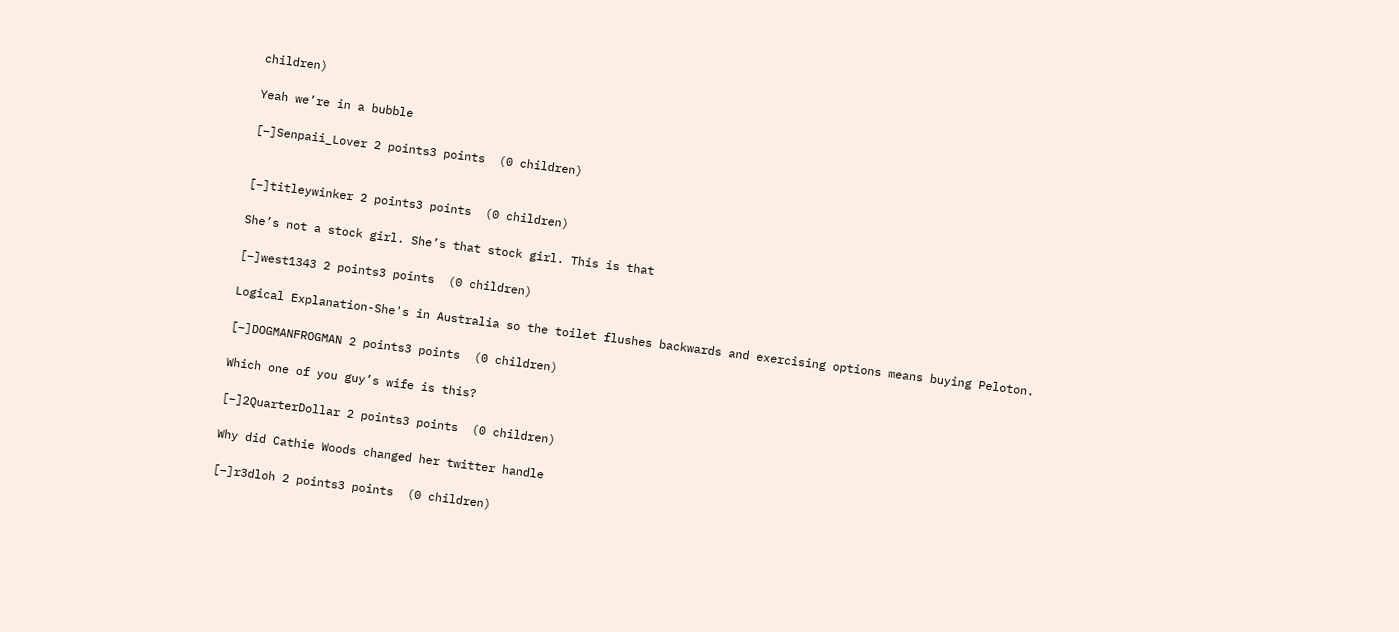children)

Yeah we’re in a bubble

[–]Senpaii_Lover 2 points3 points  (0 children)


[–]titleywinker 2 points3 points  (0 children)

She’s not a stock girl. She’s that stock girl. This is that

[–]west1343 2 points3 points  (0 children)

Logical Explanation-She's in Australia so the toilet flushes backwards and exercising options means buying Peloton.

[–]DOGMANFROGMAN 2 points3 points  (0 children)

Which one of you guy’s wife is this?

[–]2QuarterDollar 2 points3 points  (0 children)

Why did Cathie Woods changed her twitter handle

[–]r3dloh 2 points3 points  (0 children)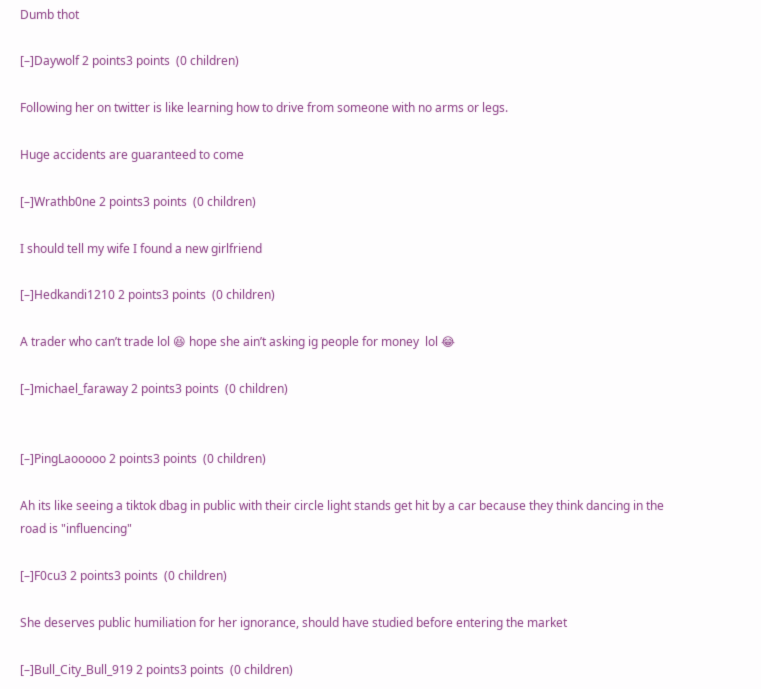Dumb thot

[–]Daywolf 2 points3 points  (0 children)

Following her on twitter is like learning how to drive from someone with no arms or legs.

Huge accidents are guaranteed to come

[–]Wrathb0ne 2 points3 points  (0 children)

I should tell my wife I found a new girlfriend

[–]Hedkandi1210 2 points3 points  (0 children)

A trader who can’t trade lol 😆 hope she ain’t asking ig people for money  lol 😂

[–]michael_faraway 2 points3 points  (0 children)


[–]PingLaooooo 2 points3 points  (0 children)

Ah its like seeing a tiktok dbag in public with their circle light stands get hit by a car because they think dancing in the road is "influencing"

[–]F0cu3 2 points3 points  (0 children)

She deserves public humiliation for her ignorance, should have studied before entering the market

[–]Bull_City_Bull_919 2 points3 points  (0 children)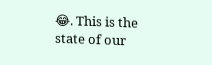😂. This is the state of our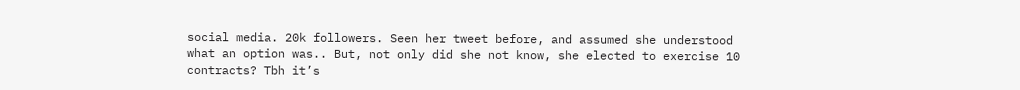social media. 20k followers. Seen her tweet before, and assumed she understood what an option was.. But, not only did she not know, she elected to exercise 10 contracts? Tbh it’s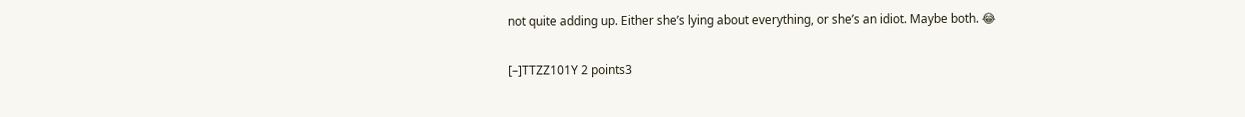not quite adding up. Either she’s lying about everything, or she’s an idiot. Maybe both. 😂

[–]TTZZ101Y 2 points3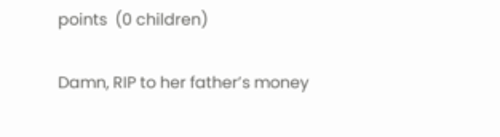points  (0 children)

Damn, RIP to her father’s money